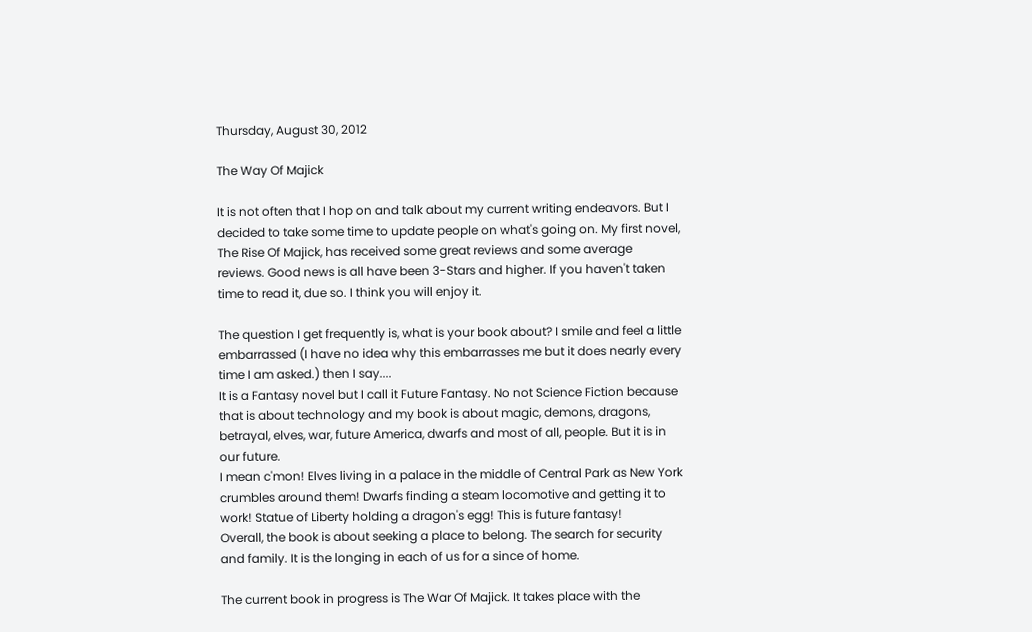Thursday, August 30, 2012

The Way Of Majick

It is not often that I hop on and talk about my current writing endeavors. But I decided to take some time to update people on what's going on. My first novel, The Rise Of Majick, has received some great reviews and some average reviews. Good news is all have been 3-Stars and higher. If you haven't taken time to read it, due so. I think you will enjoy it.

The question I get frequently is, what is your book about? I smile and feel a little embarrassed (I have no idea why this embarrasses me but it does nearly every time I am asked.) then I say....
It is a Fantasy novel but I call it Future Fantasy. No not Science Fiction because that is about technology and my book is about magic, demons, dragons, betrayal, elves, war, future America, dwarfs and most of all, people. But it is in our future.
I mean c'mon! Elves living in a palace in the middle of Central Park as New York crumbles around them! Dwarfs finding a steam locomotive and getting it to work! Statue of Liberty holding a dragon's egg! This is future fantasy!
Overall, the book is about seeking a place to belong. The search for security and family. It is the longing in each of us for a since of home.

The current book in progress is The War Of Majick. It takes place with the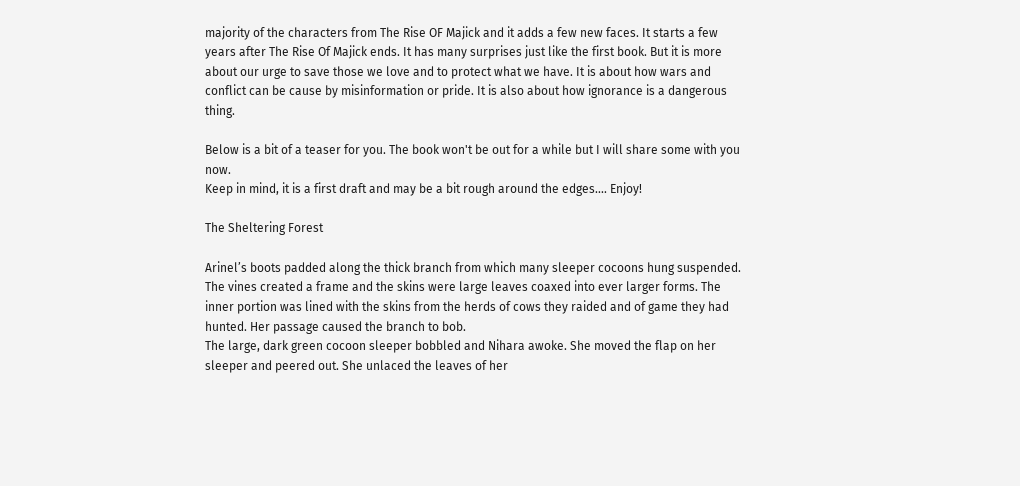majority of the characters from The Rise OF Majick and it adds a few new faces. It starts a few years after The Rise Of Majick ends. It has many surprises just like the first book. But it is more about our urge to save those we love and to protect what we have. It is about how wars and conflict can be cause by misinformation or pride. It is also about how ignorance is a dangerous thing.

Below is a bit of a teaser for you. The book won't be out for a while but I will share some with you now.
Keep in mind, it is a first draft and may be a bit rough around the edges.... Enjoy!

The Sheltering Forest

Arinel’s boots padded along the thick branch from which many sleeper cocoons hung suspended. The vines created a frame and the skins were large leaves coaxed into ever larger forms. The inner portion was lined with the skins from the herds of cows they raided and of game they had hunted. Her passage caused the branch to bob.
The large, dark green cocoon sleeper bobbled and Nihara awoke. She moved the flap on her sleeper and peered out. She unlaced the leaves of her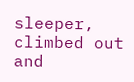sleeper, climbed out and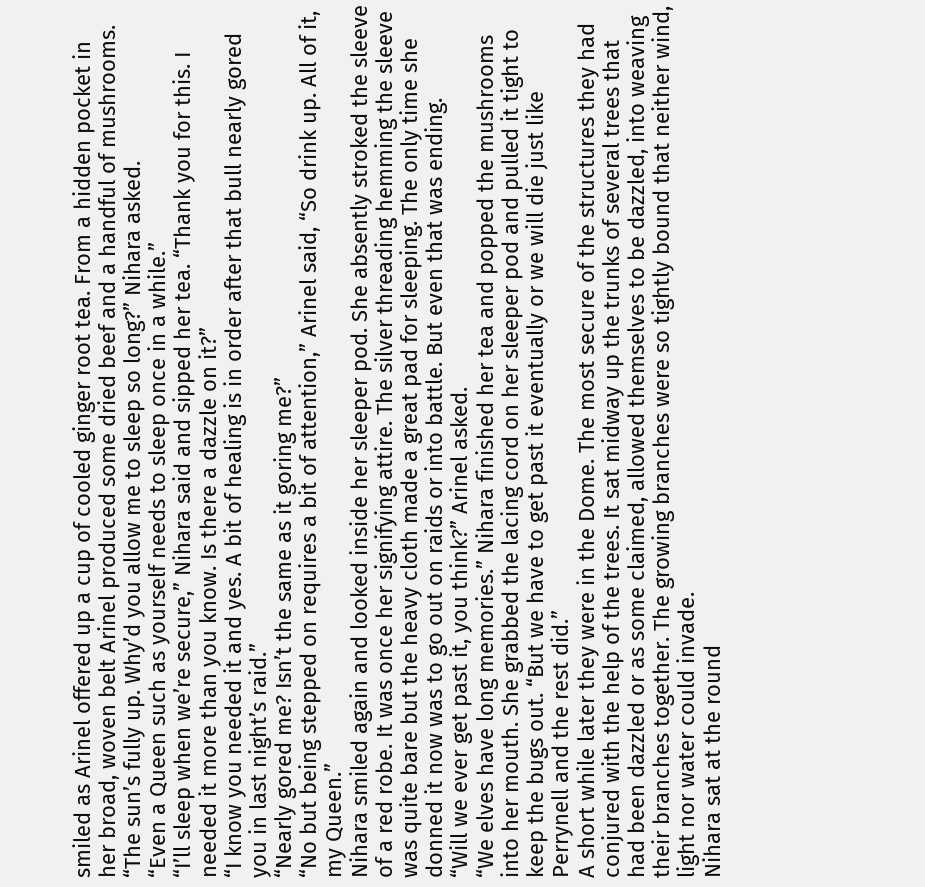smiled as Arinel offered up a cup of cooled ginger root tea. From a hidden pocket in her broad, woven belt Arinel produced some dried beef and a handful of mushrooms.
“The sun’s fully up. Why’d you allow me to sleep so long?” Nihara asked.
“Even a Queen such as yourself needs to sleep once in a while.”
“I’ll sleep when we’re secure,” Nihara said and sipped her tea. “Thank you for this. I needed it more than you know. Is there a dazzle on it?”
“I know you needed it and yes. A bit of healing is in order after that bull nearly gored you in last night’s raid.”
“Nearly gored me? Isn’t the same as it goring me?”
“No but being stepped on requires a bit of attention,” Arinel said, “So drink up. All of it, my Queen.”
Nihara smiled again and looked inside her sleeper pod. She absently stroked the sleeve of a red robe. It was once her signifying attire. The silver threading hemming the sleeve was quite bare but the heavy cloth made a great pad for sleeping. The only time she donned it now was to go out on raids or into battle. But even that was ending.
“Will we ever get past it, you think?” Arinel asked.
“We elves have long memories.” Nihara finished her tea and popped the mushrooms into her mouth. She grabbed the lacing cord on her sleeper pod and pulled it tight to keep the bugs out. “But we have to get past it eventually or we will die just like Perrynell and the rest did.”
A short while later they were in the Dome. The most secure of the structures they had conjured with the help of the trees. It sat midway up the trunks of several trees that had been dazzled or as some claimed, allowed themselves to be dazzled, into weaving their branches together. The growing branches were so tightly bound that neither wind, light nor water could invade.
Nihara sat at the round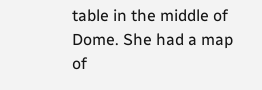table in the middle of Dome. She had a map of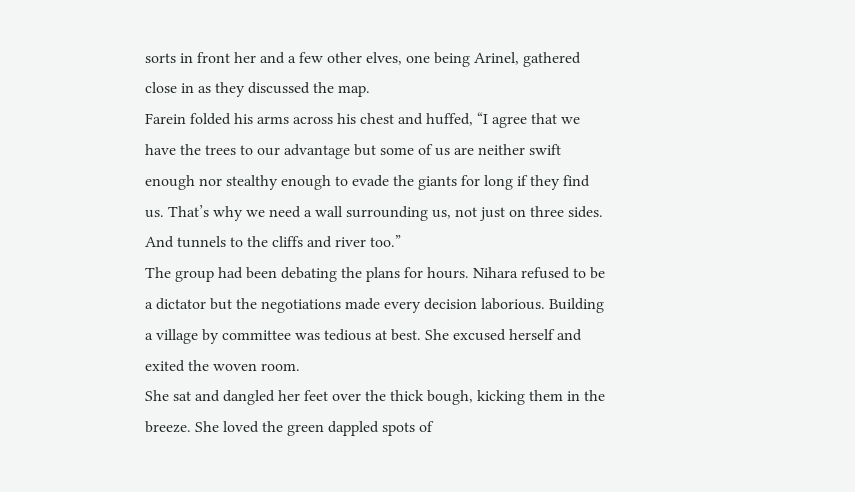sorts in front her and a few other elves, one being Arinel, gathered close in as they discussed the map.
Farein folded his arms across his chest and huffed, “I agree that we have the trees to our advantage but some of us are neither swift enough nor stealthy enough to evade the giants for long if they find us. That’s why we need a wall surrounding us, not just on three sides. And tunnels to the cliffs and river too.”
The group had been debating the plans for hours. Nihara refused to be a dictator but the negotiations made every decision laborious. Building a village by committee was tedious at best. She excused herself and exited the woven room.
She sat and dangled her feet over the thick bough, kicking them in the breeze. She loved the green dappled spots of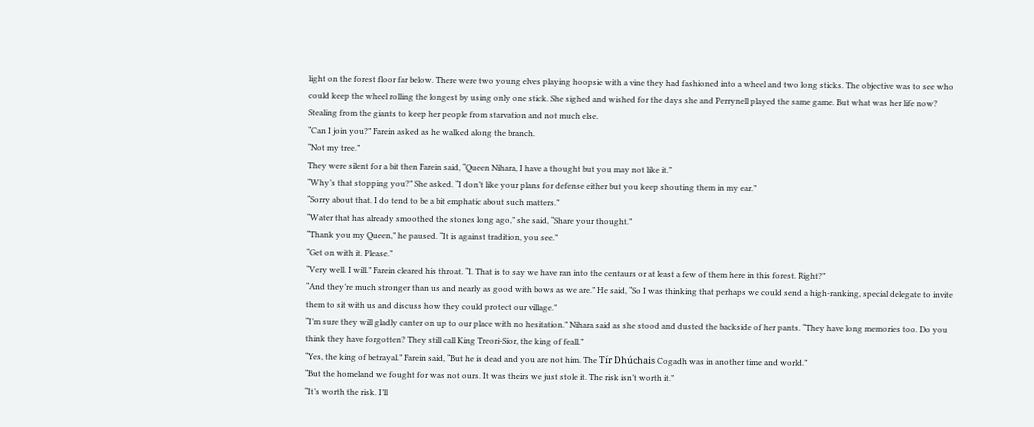light on the forest floor far below. There were two young elves playing hoopsie with a vine they had fashioned into a wheel and two long sticks. The objective was to see who could keep the wheel rolling the longest by using only one stick. She sighed and wished for the days she and Perrynell played the same game. But what was her life now? Stealing from the giants to keep her people from starvation and not much else.
“Can I join you?” Farein asked as he walked along the branch.
“Not my tree.”
They were silent for a bit then Farein said, “Queen Nihara, I have a thought but you may not like it.”
“Why’s that stopping you?” She asked. “I don’t like your plans for defense either but you keep shouting them in my ear.”
“Sorry about that. I do tend to be a bit emphatic about such matters.”
“Water that has already smoothed the stones long ago,” she said, “Share your thought.”
“Thank you my Queen,” he paused. “It is against tradition, you see.”
“Get on with it. Please.”
“Very well. I will.” Farein cleared his throat. “I. That is to say we have ran into the centaurs or at least a few of them here in this forest. Right?”
“And they’re much stronger than us and nearly as good with bows as we are.” He said, “So I was thinking that perhaps we could send a high-ranking, special delegate to invite them to sit with us and discuss how they could protect our village.”
“I’m sure they will gladly canter on up to our place with no hesitation.” Nihara said as she stood and dusted the backside of her pants. “They have long memories too. Do you think they have forgotten? They still call King Treori-Sior, the king of feall.”
“Yes, the king of betrayal.” Farein said, “But he is dead and you are not him. The Tír Dhúchais Cogadh was in another time and world.”
“But the homeland we fought for was not ours. It was theirs we just stole it. The risk isn’t worth it.”
“It’s worth the risk. I’ll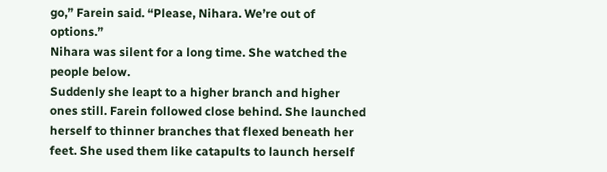go,” Farein said. “Please, Nihara. We’re out of options.”
Nihara was silent for a long time. She watched the people below.
Suddenly she leapt to a higher branch and higher ones still. Farein followed close behind. She launched herself to thinner branches that flexed beneath her feet. She used them like catapults to launch herself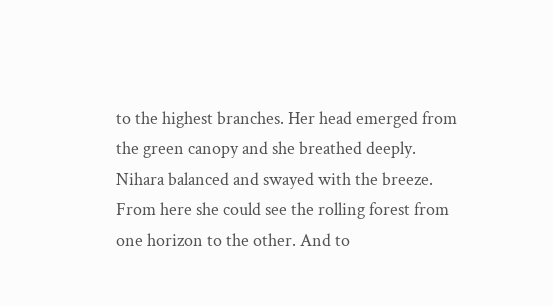to the highest branches. Her head emerged from the green canopy and she breathed deeply.
Nihara balanced and swayed with the breeze. From here she could see the rolling forest from one horizon to the other. And to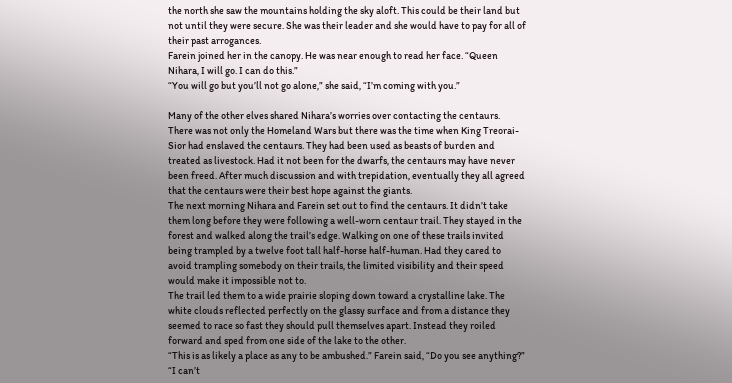the north she saw the mountains holding the sky aloft. This could be their land but not until they were secure. She was their leader and she would have to pay for all of their past arrogances.
Farein joined her in the canopy. He was near enough to read her face. “Queen Nihara, I will go. I can do this.”
“You will go but you’ll not go alone,” she said, “I’m coming with you.”

Many of the other elves shared Nihara’s worries over contacting the centaurs. There was not only the Homeland Wars but there was the time when King Treorai-Sior had enslaved the centaurs. They had been used as beasts of burden and treated as livestock. Had it not been for the dwarfs, the centaurs may have never been freed. After much discussion and with trepidation, eventually they all agreed that the centaurs were their best hope against the giants.
The next morning Nihara and Farein set out to find the centaurs. It didn’t take them long before they were following a well-worn centaur trail. They stayed in the forest and walked along the trail’s edge. Walking on one of these trails invited being trampled by a twelve foot tall half-horse half-human. Had they cared to avoid trampling somebody on their trails, the limited visibility and their speed would make it impossible not to.
The trail led them to a wide prairie sloping down toward a crystalline lake. The white clouds reflected perfectly on the glassy surface and from a distance they seemed to race so fast they should pull themselves apart. Instead they roiled forward and sped from one side of the lake to the other.
“This is as likely a place as any to be ambushed.” Farein said, “Do you see anything?”
“I can’t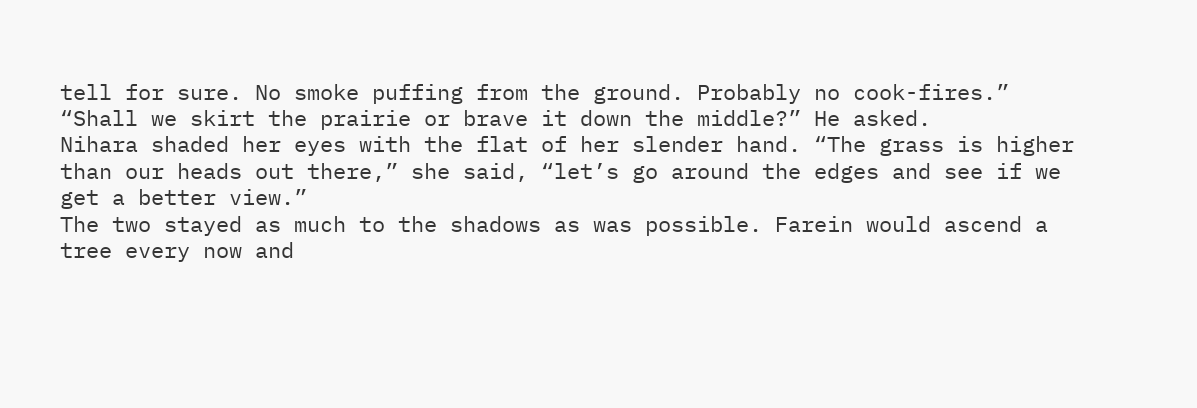tell for sure. No smoke puffing from the ground. Probably no cook-fires.”
“Shall we skirt the prairie or brave it down the middle?” He asked.
Nihara shaded her eyes with the flat of her slender hand. “The grass is higher than our heads out there,” she said, “let’s go around the edges and see if we get a better view.”
The two stayed as much to the shadows as was possible. Farein would ascend a tree every now and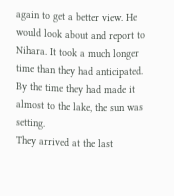again to get a better view. He would look about and report to Nihara. It took a much longer time than they had anticipated. By the time they had made it almost to the lake, the sun was setting.
They arrived at the last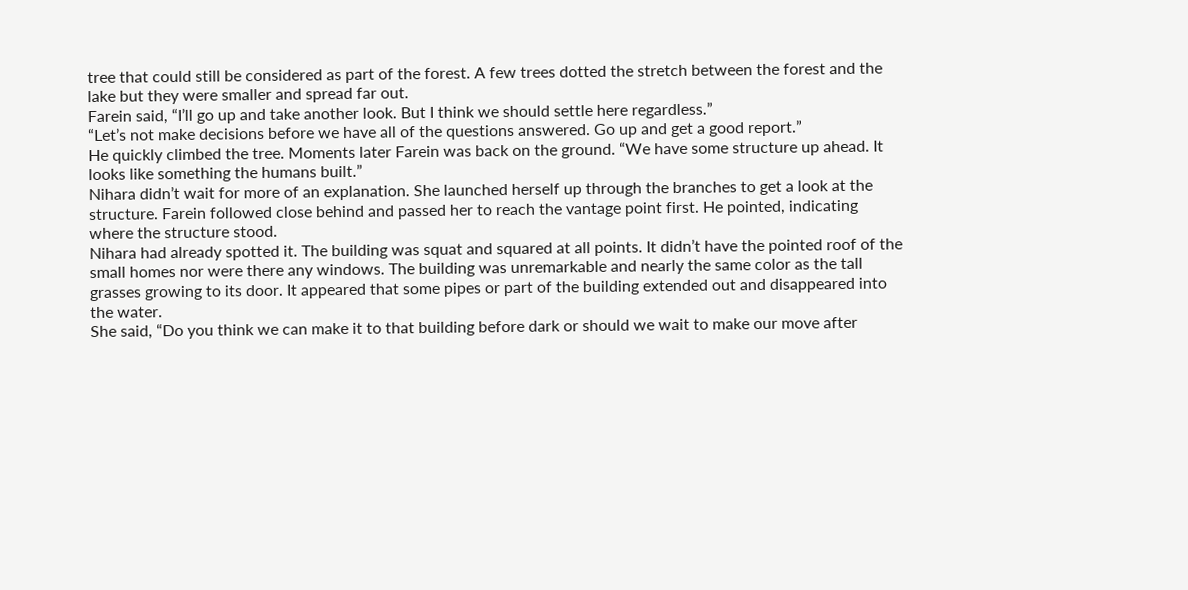tree that could still be considered as part of the forest. A few trees dotted the stretch between the forest and the lake but they were smaller and spread far out.
Farein said, “I’ll go up and take another look. But I think we should settle here regardless.”
“Let’s not make decisions before we have all of the questions answered. Go up and get a good report.”
He quickly climbed the tree. Moments later Farein was back on the ground. “We have some structure up ahead. It looks like something the humans built.”
Nihara didn’t wait for more of an explanation. She launched herself up through the branches to get a look at the structure. Farein followed close behind and passed her to reach the vantage point first. He pointed, indicating where the structure stood.
Nihara had already spotted it. The building was squat and squared at all points. It didn’t have the pointed roof of the small homes nor were there any windows. The building was unremarkable and nearly the same color as the tall grasses growing to its door. It appeared that some pipes or part of the building extended out and disappeared into the water.
She said, “Do you think we can make it to that building before dark or should we wait to make our move after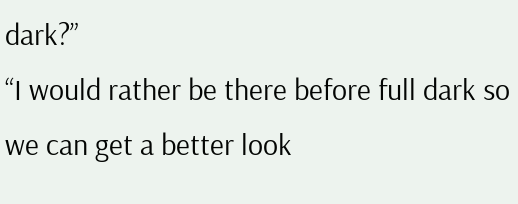dark?”
“I would rather be there before full dark so we can get a better look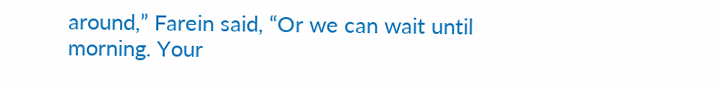around,” Farein said, “Or we can wait until morning. Your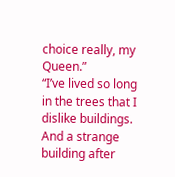choice really, my Queen.”
“I’ve lived so long in the trees that I dislike buildings. And a strange building after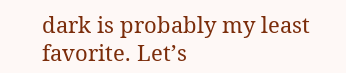dark is probably my least favorite. Let’s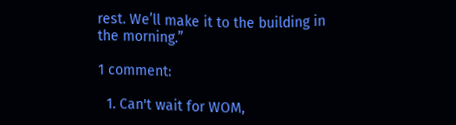rest. We’ll make it to the building in the morning.”

1 comment:

  1. Can't wait for WOM,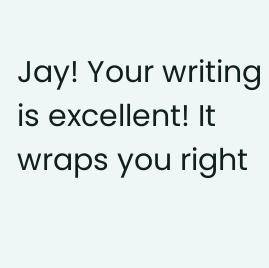Jay! Your writing is excellent! It wraps you right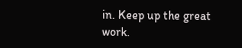in. Keep up the great work.